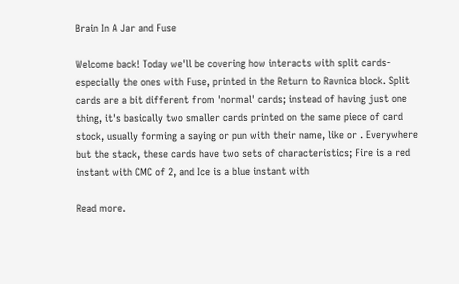Brain In A Jar and Fuse

Welcome back! Today we'll be covering how interacts with split cards- especially the ones with Fuse, printed in the Return to Ravnica block. Split cards are a bit different from 'normal' cards; instead of having just one thing, it's basically two smaller cards printed on the same piece of card stock, usually forming a saying or pun with their name, like or . Everywhere but the stack, these cards have two sets of characteristics; Fire is a red instant with CMC of 2, and Ice is a blue instant with

Read more.